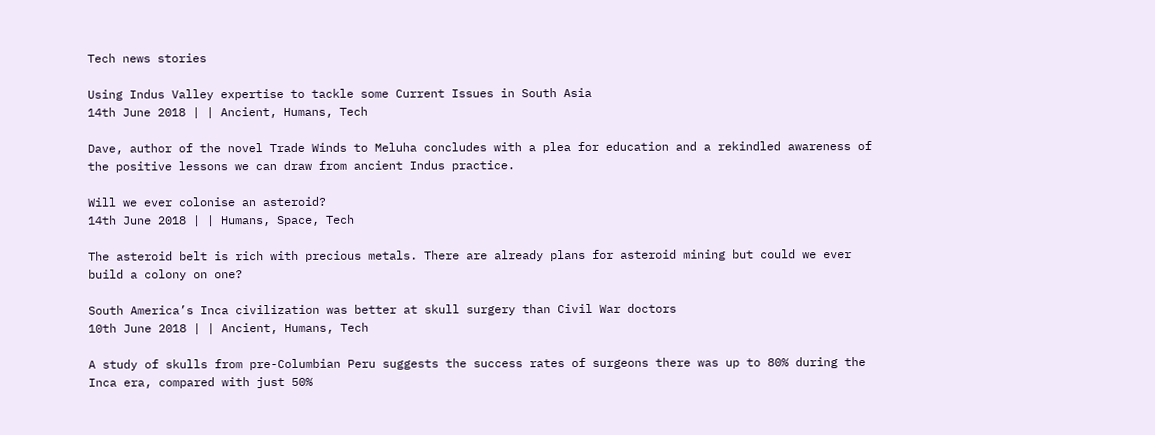Tech news stories

Using Indus Valley expertise to tackle some Current Issues in South Asia
14th June 2018 | | Ancient, Humans, Tech

Dave, author of the novel Trade Winds to Meluha concludes with a plea for education and a rekindled awareness of the positive lessons we can draw from ancient Indus practice.

Will we ever colonise an asteroid?
14th June 2018 | | Humans, Space, Tech

The asteroid belt is rich with precious metals. There are already plans for asteroid mining but could we ever build a colony on one?

South America’s Inca civilization was better at skull surgery than Civil War doctors
10th June 2018 | | Ancient, Humans, Tech

A study of skulls from pre-Columbian Peru suggests the success rates of surgeons there was up to 80% during the Inca era, compared with just 50%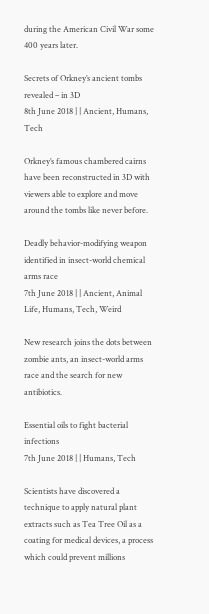during the American Civil War some 400 years later.

Secrets of Orkney’s ancient tombs revealed – in 3D
8th June 2018 | | Ancient, Humans, Tech

Orkney’s famous chambered cairns have been reconstructed in 3D with viewers able to explore and move around the tombs like never before.

Deadly behavior-modifying weapon identified in insect-world chemical arms race
7th June 2018 | | Ancient, Animal Life, Humans, Tech, Weird

New research joins the dots between zombie ants, an insect-world arms race and the search for new antibiotics.

Essential oils to fight bacterial infections
7th June 2018 | | Humans, Tech

Scientists have discovered a technique to apply natural plant extracts such as Tea Tree Oil as a coating for medical devices, a process which could prevent millions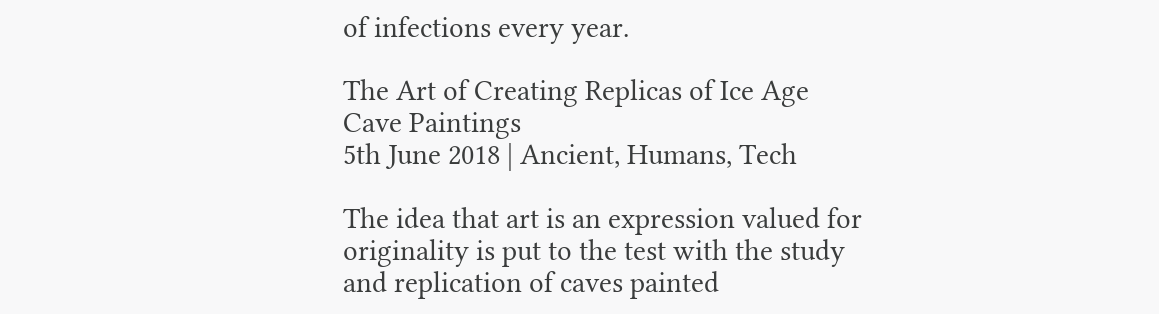of infections every year.

The Art of Creating Replicas of Ice Age Cave Paintings
5th June 2018 | Ancient, Humans, Tech

The idea that art is an expression valued for originality is put to the test with the study and replication of caves painted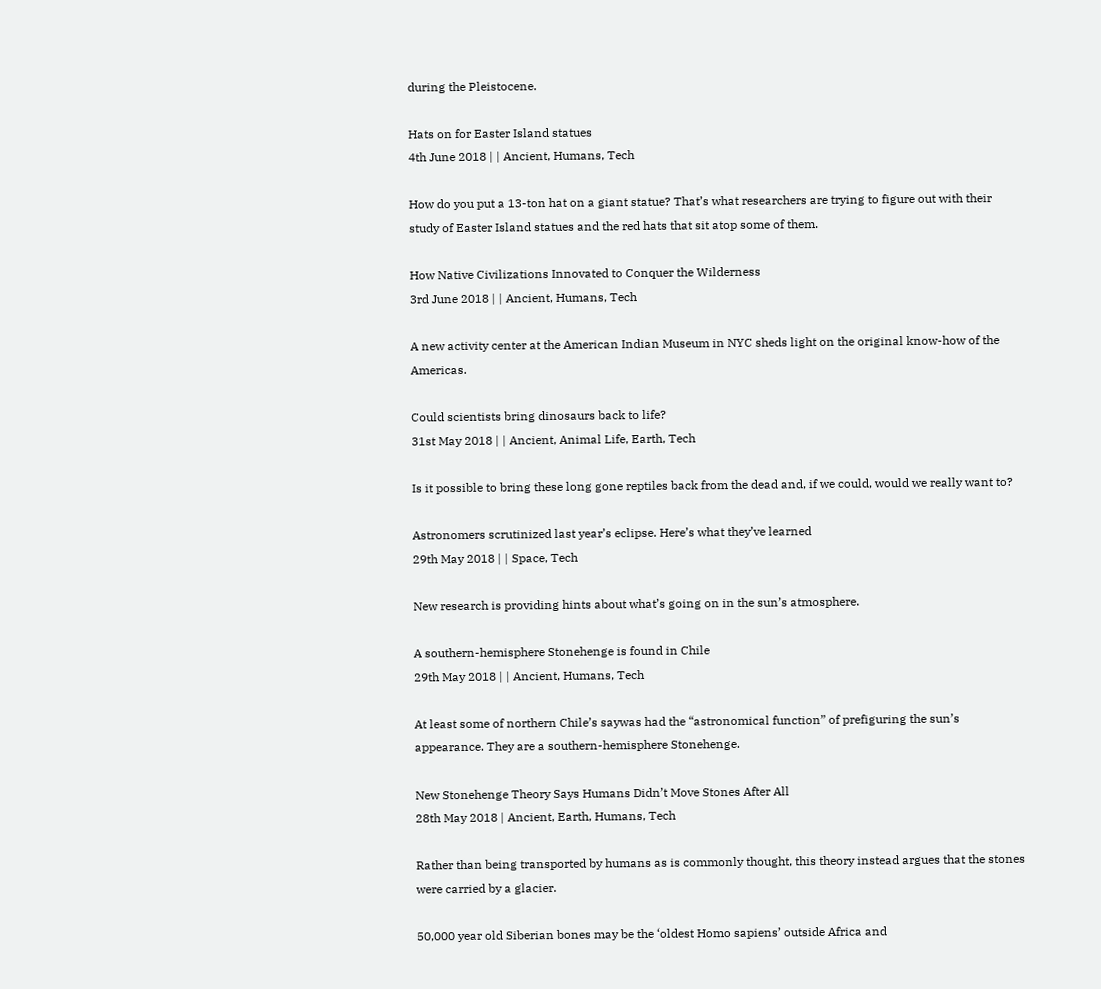during the Pleistocene.

Hats on for Easter Island statues
4th June 2018 | | Ancient, Humans, Tech

How do you put a 13-ton hat on a giant statue? That’s what researchers are trying to figure out with their study of Easter Island statues and the red hats that sit atop some of them.

How Native Civilizations Innovated to Conquer the Wilderness
3rd June 2018 | | Ancient, Humans, Tech

A new activity center at the American Indian Museum in NYC sheds light on the original know-how of the Americas.

Could scientists bring dinosaurs back to life?
31st May 2018 | | Ancient, Animal Life, Earth, Tech

Is it possible to bring these long gone reptiles back from the dead and, if we could, would we really want to?

Astronomers scrutinized last year’s eclipse. Here’s what they’ve learned
29th May 2018 | | Space, Tech

New research is providing hints about what’s going on in the sun’s atmosphere.

A southern-hemisphere Stonehenge is found in Chile
29th May 2018 | | Ancient, Humans, Tech

At least some of northern Chile’s saywas had the “astronomical function” of prefiguring the sun’s appearance. They are a southern-hemisphere Stonehenge.

New Stonehenge Theory Says Humans Didn’t Move Stones After All
28th May 2018 | Ancient, Earth, Humans, Tech

Rather than being transported by humans as is commonly thought, this theory instead argues that the stones were carried by a glacier.

50,000 year old Siberian bones may be the ‘oldest Homo sapiens’ outside Africa and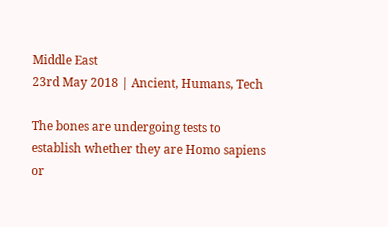Middle East
23rd May 2018 | Ancient, Humans, Tech

The bones are undergoing tests to establish whether they are Homo sapiens or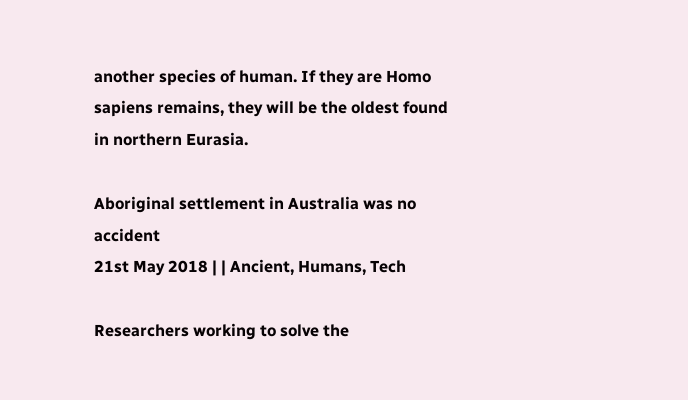another species of human. If they are Homo sapiens remains, they will be the oldest found in northern Eurasia.

Aboriginal settlement in Australia was no accident
21st May 2018 | | Ancient, Humans, Tech

Researchers working to solve the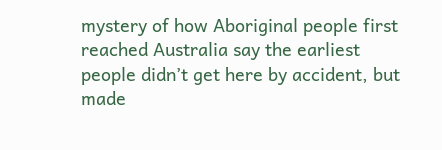mystery of how Aboriginal people first reached Australia say the earliest people didn’t get here by accident, but made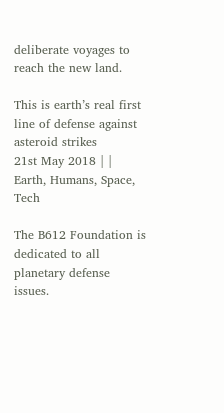deliberate voyages to reach the new land.

This is earth’s real first line of defense against asteroid strikes
21st May 2018 | | Earth, Humans, Space, Tech

The B612 Foundation is dedicated to all planetary defense issues.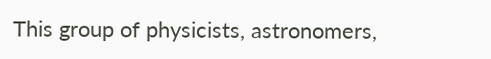This group of physicists, astronomers,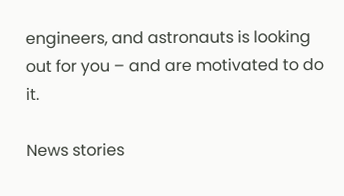engineers, and astronauts is looking out for you – and are motivated to do it.

News stories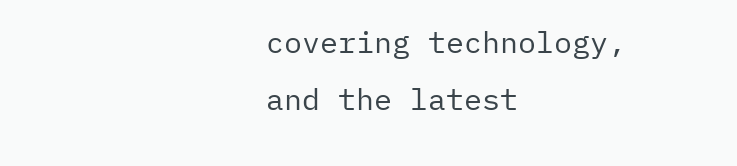covering technology, and the latest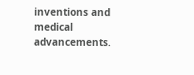inventions and medical advancements.